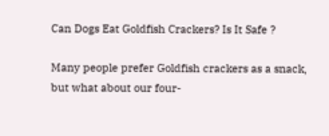Can Dogs Eat Goldfish Crackers? Is It Safe ?

Many people prefer Goldfish crackers as a snack, but what about our four-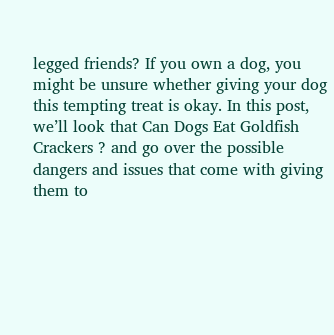legged friends? If you own a dog, you might be unsure whether giving your dog this tempting treat is okay. In this post, we’ll look that Can Dogs Eat Goldfish Crackers ? and go over the possible dangers and issues that come with giving them to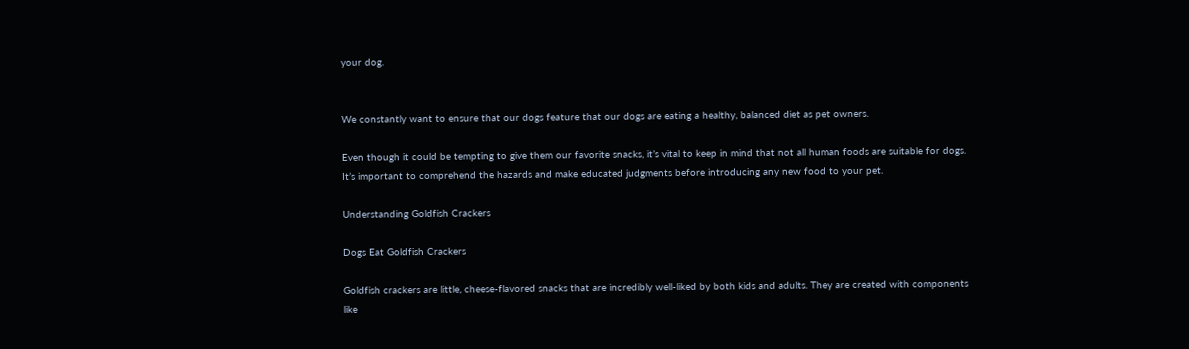your dog.


We constantly want to ensure that our dogs feature that our dogs are eating a healthy, balanced diet as pet owners.

Even though it could be tempting to give them our favorite snacks, it’s vital to keep in mind that not all human foods are suitable for dogs. It’s important to comprehend the hazards and make educated judgments before introducing any new food to your pet.

Understanding Goldfish Crackers

Dogs Eat Goldfish Crackers

Goldfish crackers are little, cheese-flavored snacks that are incredibly well-liked by both kids and adults. They are created with components like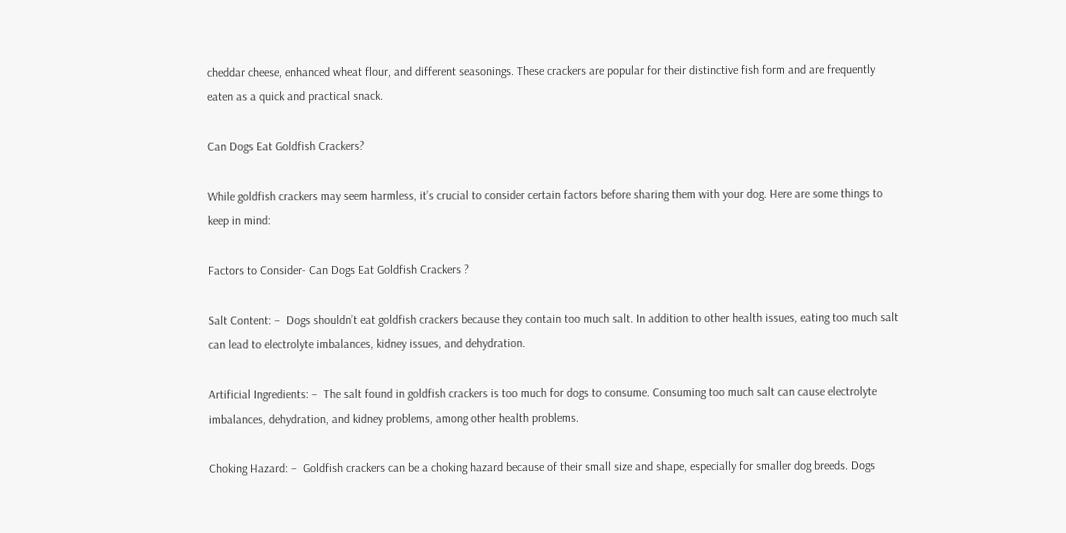cheddar cheese, enhanced wheat flour, and different seasonings. These crackers are popular for their distinctive fish form and are frequently eaten as a quick and practical snack.

Can Dogs Eat Goldfish Crackers?

While goldfish crackers may seem harmless, it’s crucial to consider certain factors before sharing them with your dog. Here are some things to keep in mind:

Factors to Consider- Can Dogs Eat Goldfish Crackers ?

Salt Content: –  Dogs shouldn’t eat goldfish crackers because they contain too much salt. In addition to other health issues, eating too much salt can lead to electrolyte imbalances, kidney issues, and dehydration.

Artificial Ingredients: –  The salt found in goldfish crackers is too much for dogs to consume. Consuming too much salt can cause electrolyte imbalances, dehydration, and kidney problems, among other health problems.

Choking Hazard: –  Goldfish crackers can be a choking hazard because of their small size and shape, especially for smaller dog breeds. Dogs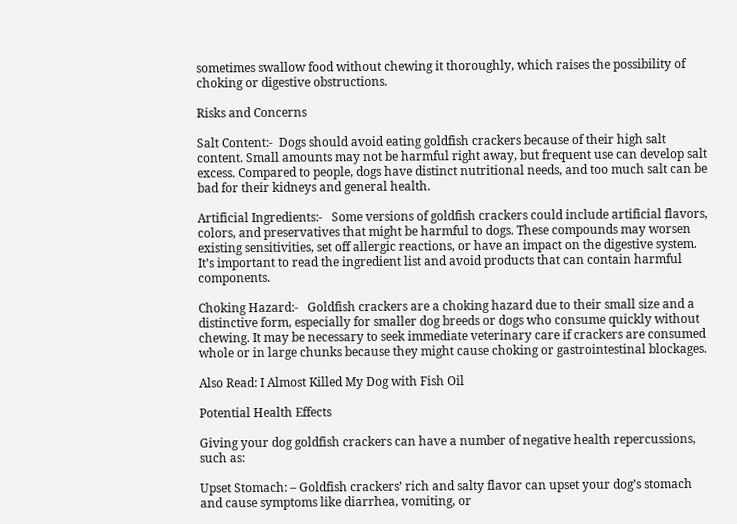sometimes swallow food without chewing it thoroughly, which raises the possibility of choking or digestive obstructions.

Risks and Concerns

Salt Content:-  Dogs should avoid eating goldfish crackers because of their high salt content. Small amounts may not be harmful right away, but frequent use can develop salt excess. Compared to people, dogs have distinct nutritional needs, and too much salt can be bad for their kidneys and general health.

Artificial Ingredients:-   Some versions of goldfish crackers could include artificial flavors, colors, and preservatives that might be harmful to dogs. These compounds may worsen existing sensitivities, set off allergic reactions, or have an impact on the digestive system. It’s important to read the ingredient list and avoid products that can contain harmful components.

Choking Hazard:-   Goldfish crackers are a choking hazard due to their small size and a distinctive form, especially for smaller dog breeds or dogs who consume quickly without chewing. It may be necessary to seek immediate veterinary care if crackers are consumed whole or in large chunks because they might cause choking or gastrointestinal blockages.

Also Read: I Almost Killed My Dog with Fish Oil

Potential Health Effects

Giving your dog goldfish crackers can have a number of negative health repercussions, such as:

Upset Stomach: – Goldfish crackers’ rich and salty flavor can upset your dog’s stomach and cause symptoms like diarrhea, vomiting, or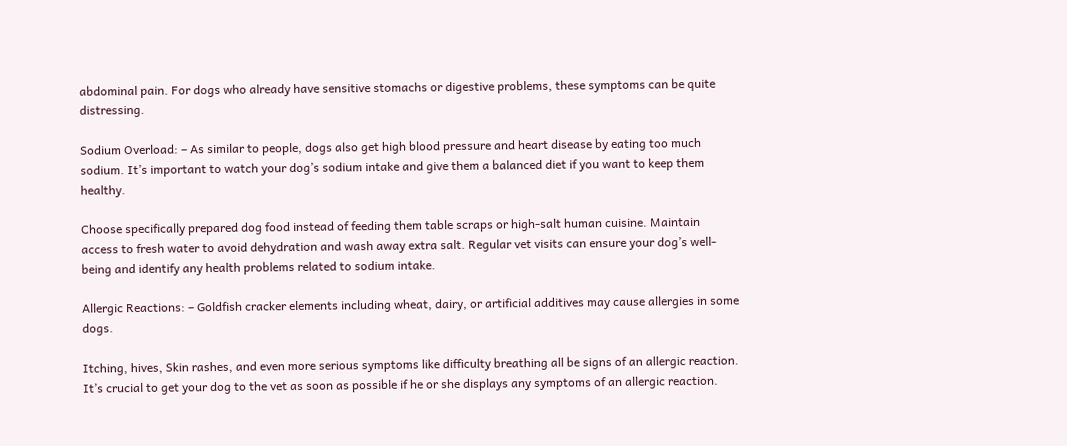abdominal pain. For dogs who already have sensitive stomachs or digestive problems, these symptoms can be quite distressing.

Sodium Overload: – As similar to people, dogs also get high blood pressure and heart disease by eating too much sodium. It’s important to watch your dog’s sodium intake and give them a balanced diet if you want to keep them healthy.

Choose specifically prepared dog food instead of feeding them table scraps or high-salt human cuisine. Maintain access to fresh water to avoid dehydration and wash away extra salt. Regular vet visits can ensure your dog’s well-being and identify any health problems related to sodium intake.

Allergic Reactions: – Goldfish cracker elements including wheat, dairy, or artificial additives may cause allergies in some dogs.

Itching, hives, Skin rashes, and even more serious symptoms like difficulty breathing all be signs of an allergic reaction. It’s crucial to get your dog to the vet as soon as possible if he or she displays any symptoms of an allergic reaction.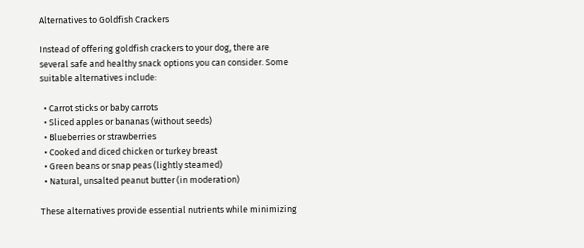Alternatives to Goldfish Crackers

Instead of offering goldfish crackers to your dog, there are several safe and healthy snack options you can consider. Some suitable alternatives include:

  • Carrot sticks or baby carrots
  • Sliced apples or bananas (without seeds)
  • Blueberries or strawberries
  • Cooked and diced chicken or turkey breast
  • Green beans or snap peas (lightly steamed)
  • Natural, unsalted peanut butter (in moderation)

These alternatives provide essential nutrients while minimizing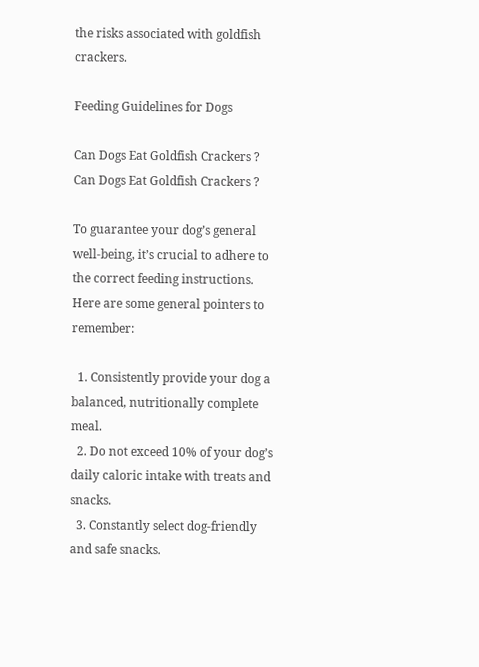the risks associated with goldfish crackers.

Feeding Guidelines for Dogs

Can Dogs Eat Goldfish Crackers ?
Can Dogs Eat Goldfish Crackers ?

To guarantee your dog’s general well-being, it’s crucial to adhere to the correct feeding instructions. Here are some general pointers to remember:

  1. Consistently provide your dog a balanced, nutritionally complete meal.
  2. Do not exceed 10% of your dog’s daily caloric intake with treats and snacks.
  3. Constantly select dog-friendly and safe snacks.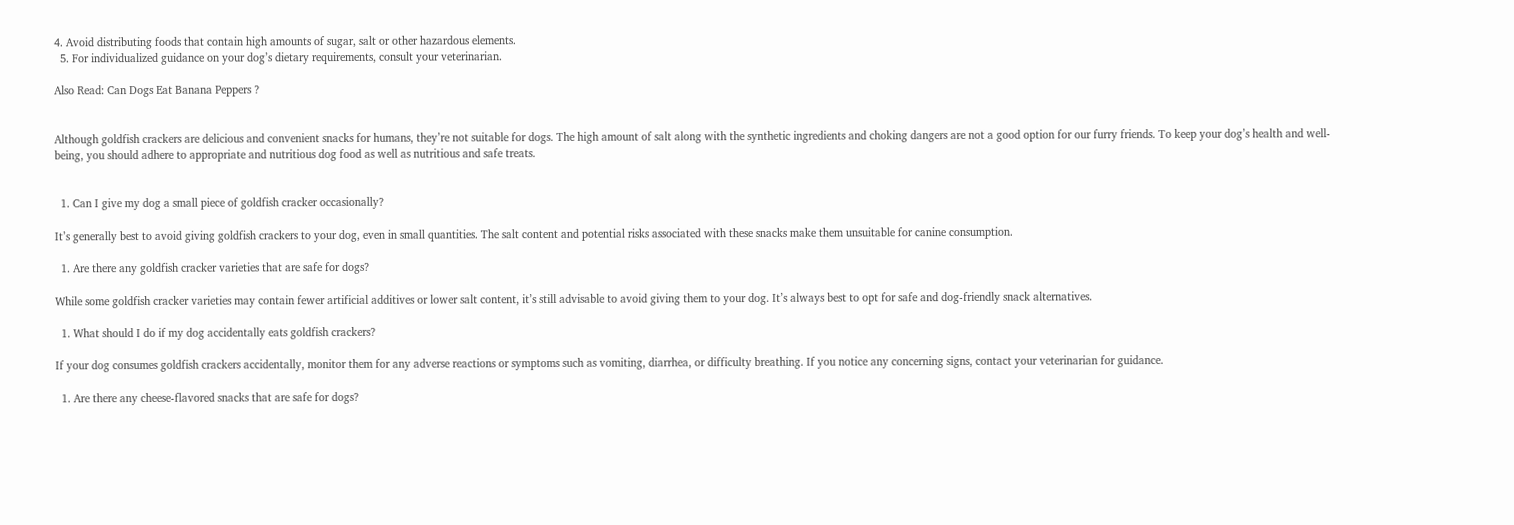4. Avoid distributing foods that contain high amounts of sugar, salt or other hazardous elements.
  5. For individualized guidance on your dog’s dietary requirements, consult your veterinarian.

Also Read: Can Dogs Eat Banana Peppers ?


Although goldfish crackers are delicious and convenient snacks for humans, they’re not suitable for dogs. The high amount of salt along with the synthetic ingredients and choking dangers are not a good option for our furry friends. To keep your dog’s health and well-being, you should adhere to appropriate and nutritious dog food as well as nutritious and safe treats.


  1. Can I give my dog a small piece of goldfish cracker occasionally?

It’s generally best to avoid giving goldfish crackers to your dog, even in small quantities. The salt content and potential risks associated with these snacks make them unsuitable for canine consumption.

  1. Are there any goldfish cracker varieties that are safe for dogs?

While some goldfish cracker varieties may contain fewer artificial additives or lower salt content, it’s still advisable to avoid giving them to your dog. It’s always best to opt for safe and dog-friendly snack alternatives.

  1. What should I do if my dog accidentally eats goldfish crackers?

If your dog consumes goldfish crackers accidentally, monitor them for any adverse reactions or symptoms such as vomiting, diarrhea, or difficulty breathing. If you notice any concerning signs, contact your veterinarian for guidance.

  1. Are there any cheese-flavored snacks that are safe for dogs?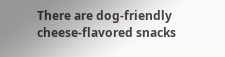There are dog-friendly cheese-flavored snacks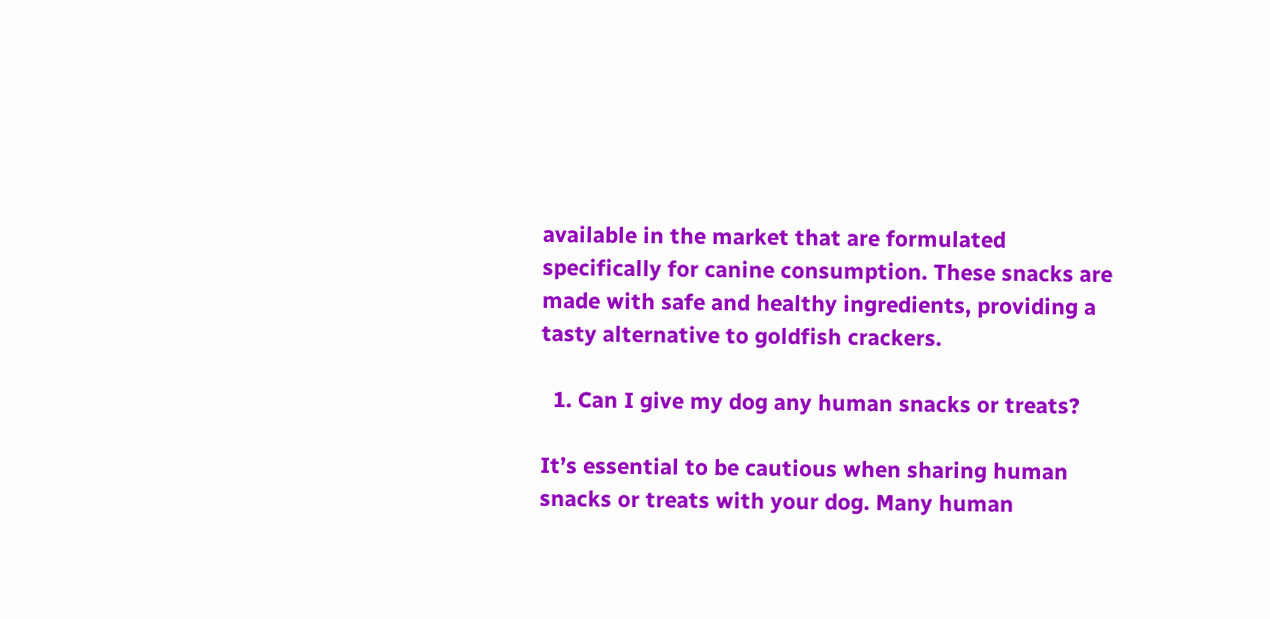available in the market that are formulated specifically for canine consumption. These snacks are made with safe and healthy ingredients, providing a tasty alternative to goldfish crackers.

  1. Can I give my dog any human snacks or treats?

It’s essential to be cautious when sharing human snacks or treats with your dog. Many human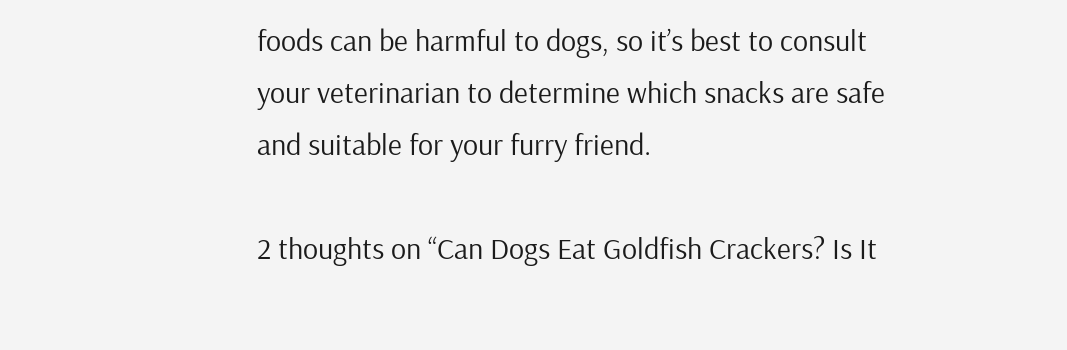foods can be harmful to dogs, so it’s best to consult your veterinarian to determine which snacks are safe and suitable for your furry friend.

2 thoughts on “Can Dogs Eat Goldfish Crackers? Is It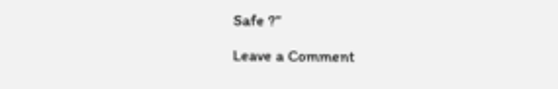Safe ?”

Leave a Comment